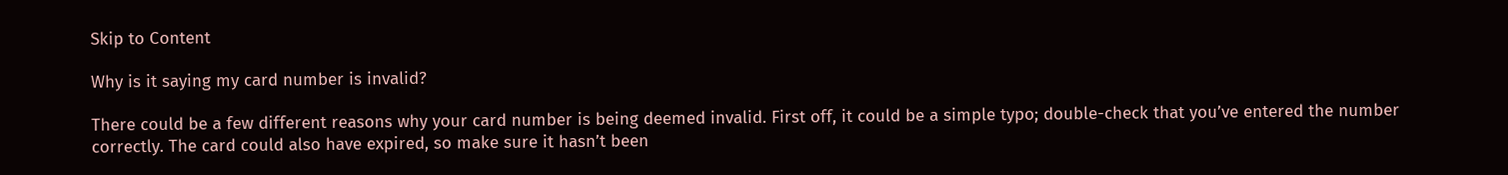Skip to Content

Why is it saying my card number is invalid?

There could be a few different reasons why your card number is being deemed invalid. First off, it could be a simple typo; double-check that you’ve entered the number correctly. The card could also have expired, so make sure it hasn’t been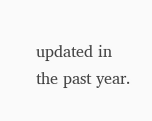updated in the past year.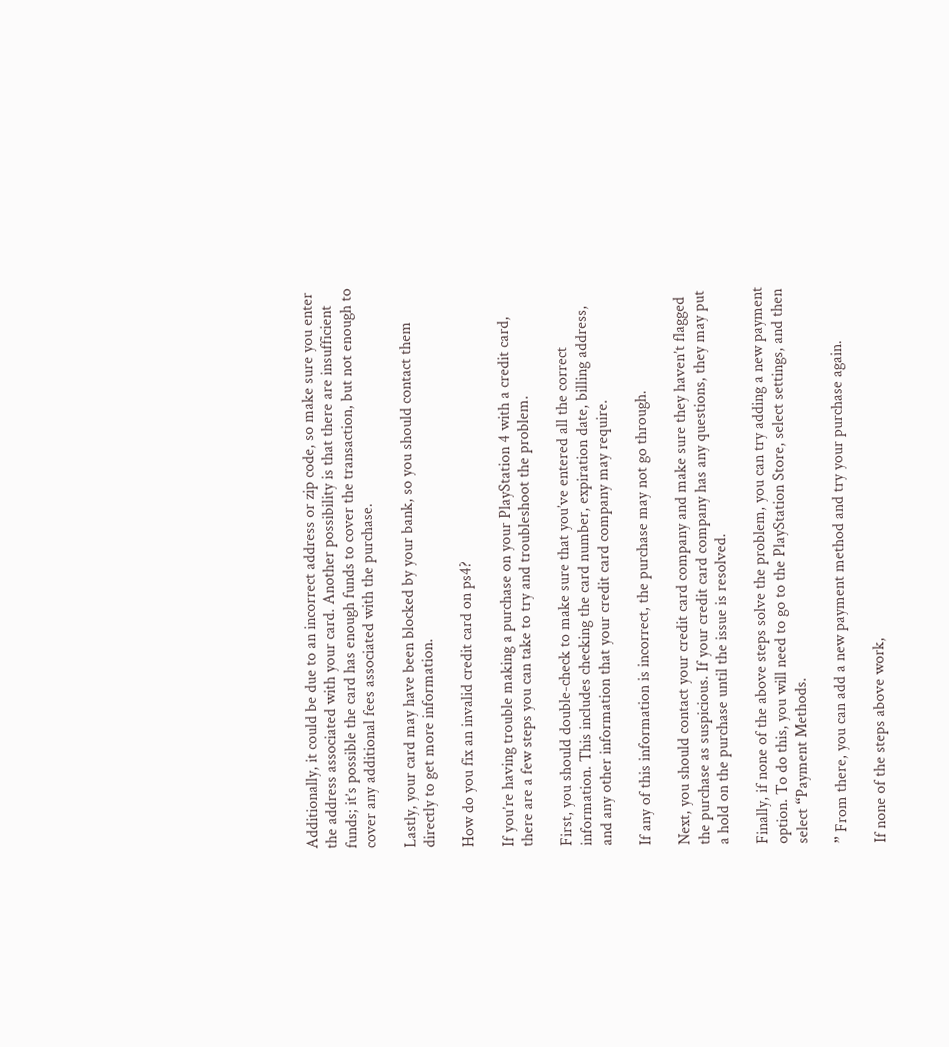Additionally, it could be due to an incorrect address or zip code, so make sure you enter the address associated with your card. Another possibility is that there are insufficient funds; it’s possible the card has enough funds to cover the transaction, but not enough to cover any additional fees associated with the purchase.

Lastly, your card may have been blocked by your bank, so you should contact them directly to get more information.

How do you fix an invalid credit card on ps4?

If you’re having trouble making a purchase on your PlayStation 4 with a credit card, there are a few steps you can take to try and troubleshoot the problem.

First, you should double-check to make sure that you’ve entered all the correct information. This includes checking the card number, expiration date, billing address, and any other information that your credit card company may require.

If any of this information is incorrect, the purchase may not go through.

Next, you should contact your credit card company and make sure they haven’t flagged the purchase as suspicious. If your credit card company has any questions, they may put a hold on the purchase until the issue is resolved.

Finally, if none of the above steps solve the problem, you can try adding a new payment option. To do this, you will need to go to the PlayStation Store, select settings, and then select “Payment Methods.

” From there, you can add a new payment method and try your purchase again.

If none of the steps above work,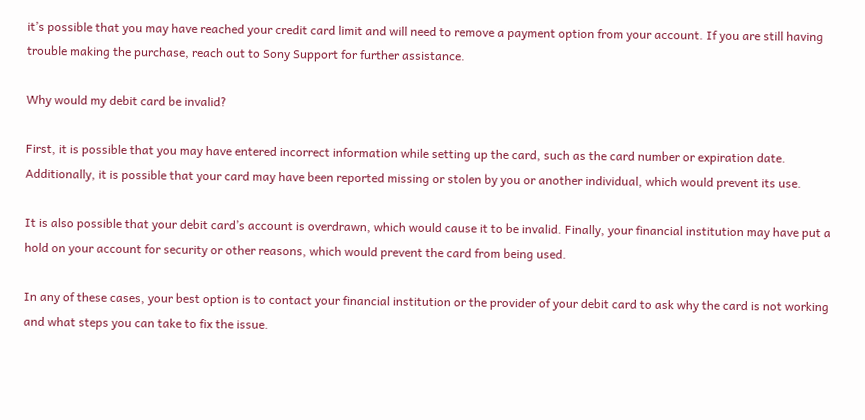it’s possible that you may have reached your credit card limit and will need to remove a payment option from your account. If you are still having trouble making the purchase, reach out to Sony Support for further assistance.

Why would my debit card be invalid?

First, it is possible that you may have entered incorrect information while setting up the card, such as the card number or expiration date. Additionally, it is possible that your card may have been reported missing or stolen by you or another individual, which would prevent its use.

It is also possible that your debit card’s account is overdrawn, which would cause it to be invalid. Finally, your financial institution may have put a hold on your account for security or other reasons, which would prevent the card from being used.

In any of these cases, your best option is to contact your financial institution or the provider of your debit card to ask why the card is not working and what steps you can take to fix the issue.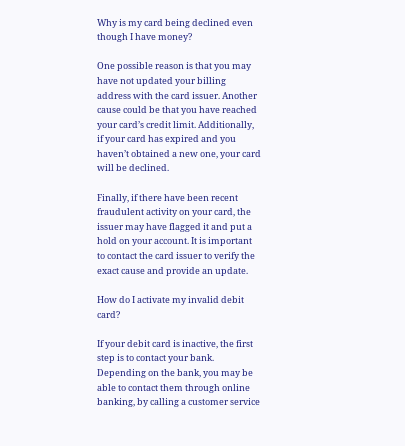Why is my card being declined even though I have money?

One possible reason is that you may have not updated your billing address with the card issuer. Another cause could be that you have reached your card’s credit limit. Additionally, if your card has expired and you haven’t obtained a new one, your card will be declined.

Finally, if there have been recent fraudulent activity on your card, the issuer may have flagged it and put a hold on your account. It is important to contact the card issuer to verify the exact cause and provide an update.

How do I activate my invalid debit card?

If your debit card is inactive, the first step is to contact your bank. Depending on the bank, you may be able to contact them through online banking, by calling a customer service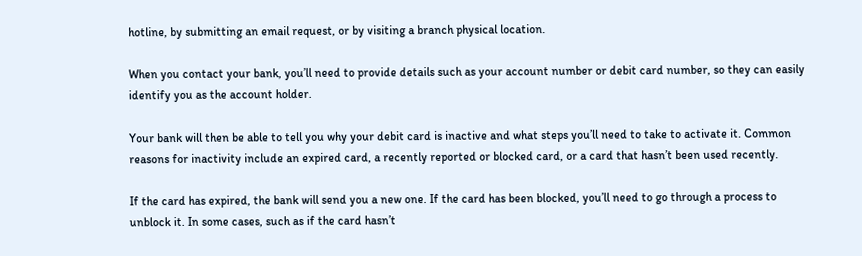hotline, by submitting an email request, or by visiting a branch physical location.

When you contact your bank, you’ll need to provide details such as your account number or debit card number, so they can easily identify you as the account holder.

Your bank will then be able to tell you why your debit card is inactive and what steps you’ll need to take to activate it. Common reasons for inactivity include an expired card, a recently reported or blocked card, or a card that hasn’t been used recently.

If the card has expired, the bank will send you a new one. If the card has been blocked, you’ll need to go through a process to unblock it. In some cases, such as if the card hasn’t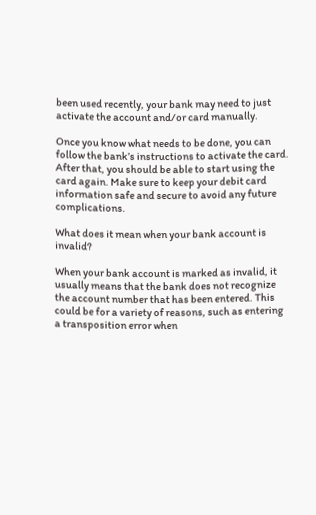been used recently, your bank may need to just activate the account and/or card manually.

Once you know what needs to be done, you can follow the bank’s instructions to activate the card. After that, you should be able to start using the card again. Make sure to keep your debit card information safe and secure to avoid any future complications.

What does it mean when your bank account is invalid?

When your bank account is marked as invalid, it usually means that the bank does not recognize the account number that has been entered. This could be for a variety of reasons, such as entering a transposition error when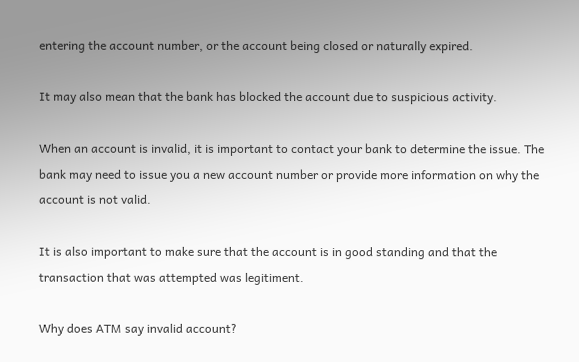entering the account number, or the account being closed or naturally expired.

It may also mean that the bank has blocked the account due to suspicious activity.

When an account is invalid, it is important to contact your bank to determine the issue. The bank may need to issue you a new account number or provide more information on why the account is not valid.

It is also important to make sure that the account is in good standing and that the transaction that was attempted was legitiment.

Why does ATM say invalid account?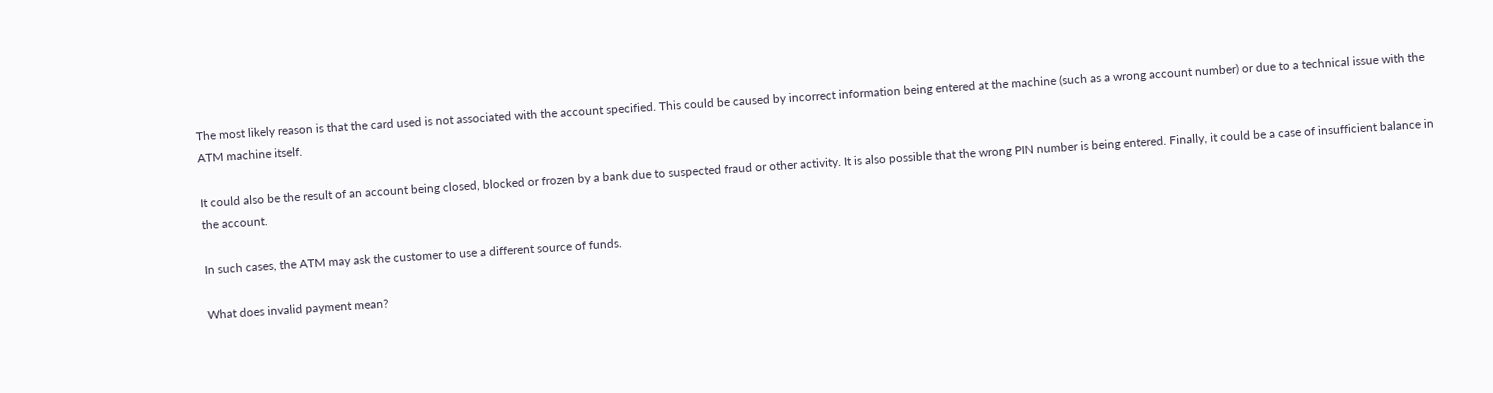The most likely reason is that the card used is not associated with the account specified. This could be caused by incorrect information being entered at the machine (such as a wrong account number) or due to a technical issue with the ATM machine itself.

It could also be the result of an account being closed, blocked or frozen by a bank due to suspected fraud or other activity. It is also possible that the wrong PIN number is being entered. Finally, it could be a case of insufficient balance in the account.

In such cases, the ATM may ask the customer to use a different source of funds.

What does invalid payment mean?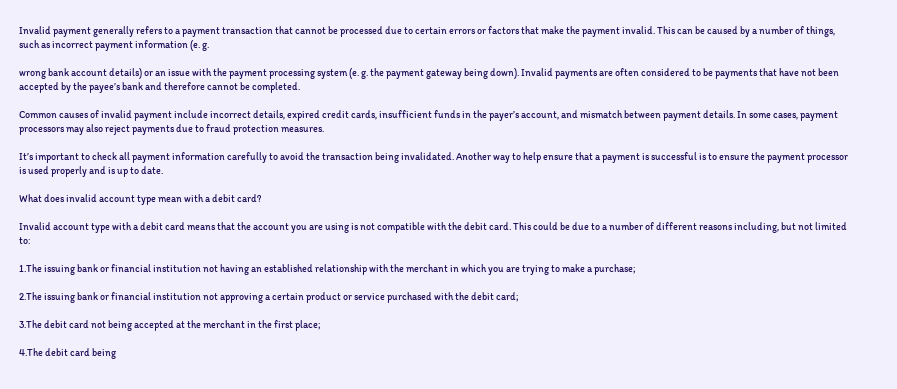Invalid payment generally refers to a payment transaction that cannot be processed due to certain errors or factors that make the payment invalid. This can be caused by a number of things, such as incorrect payment information (e. g.

wrong bank account details) or an issue with the payment processing system (e. g. the payment gateway being down). Invalid payments are often considered to be payments that have not been accepted by the payee’s bank and therefore cannot be completed.

Common causes of invalid payment include incorrect details, expired credit cards, insufficient funds in the payer’s account, and mismatch between payment details. In some cases, payment processors may also reject payments due to fraud protection measures.

It’s important to check all payment information carefully to avoid the transaction being invalidated. Another way to help ensure that a payment is successful is to ensure the payment processor is used properly and is up to date.

What does invalid account type mean with a debit card?

Invalid account type with a debit card means that the account you are using is not compatible with the debit card. This could be due to a number of different reasons including, but not limited to:

1.The issuing bank or financial institution not having an established relationship with the merchant in which you are trying to make a purchase;

2.The issuing bank or financial institution not approving a certain product or service purchased with the debit card;

3.The debit card not being accepted at the merchant in the first place;

4.The debit card being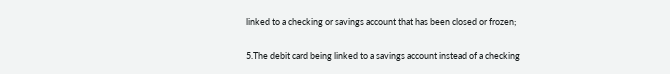linked to a checking or savings account that has been closed or frozen;

5.The debit card being linked to a savings account instead of a checking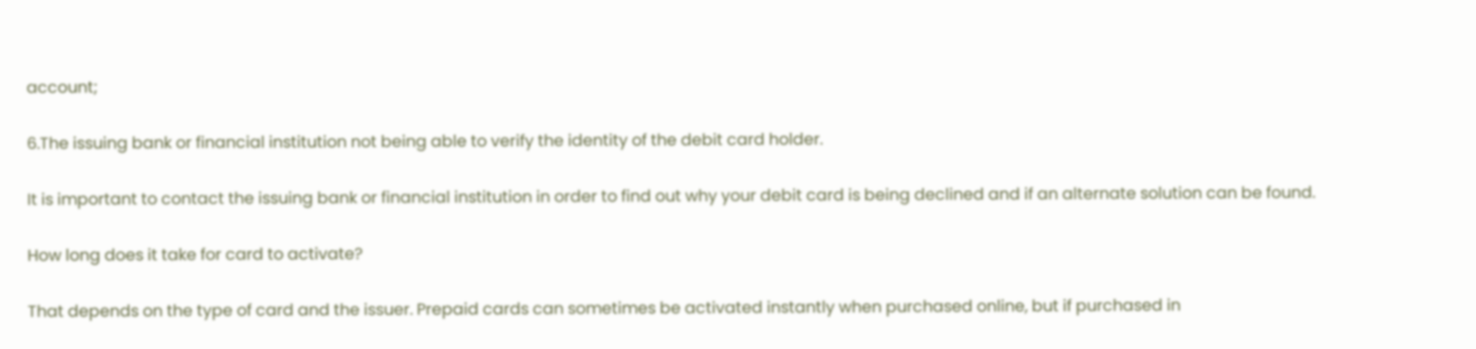account;

6.The issuing bank or financial institution not being able to verify the identity of the debit card holder.

It is important to contact the issuing bank or financial institution in order to find out why your debit card is being declined and if an alternate solution can be found.

How long does it take for card to activate?

That depends on the type of card and the issuer. Prepaid cards can sometimes be activated instantly when purchased online, but if purchased in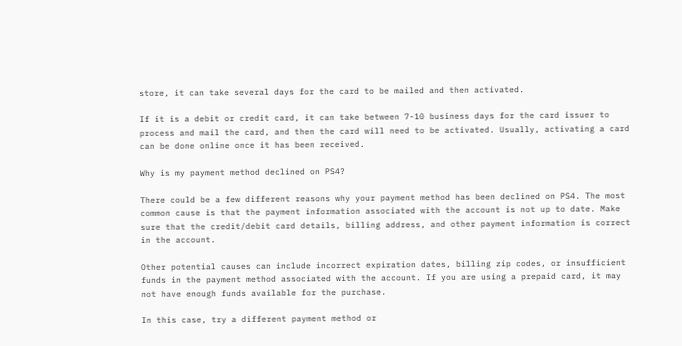store, it can take several days for the card to be mailed and then activated.

If it is a debit or credit card, it can take between 7-10 business days for the card issuer to process and mail the card, and then the card will need to be activated. Usually, activating a card can be done online once it has been received.

Why is my payment method declined on PS4?

There could be a few different reasons why your payment method has been declined on PS4. The most common cause is that the payment information associated with the account is not up to date. Make sure that the credit/debit card details, billing address, and other payment information is correct in the account.

Other potential causes can include incorrect expiration dates, billing zip codes, or insufficient funds in the payment method associated with the account. If you are using a prepaid card, it may not have enough funds available for the purchase.

In this case, try a different payment method or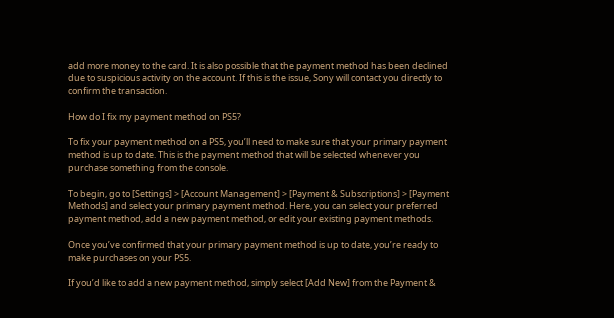add more money to the card. It is also possible that the payment method has been declined due to suspicious activity on the account. If this is the issue, Sony will contact you directly to confirm the transaction.

How do I fix my payment method on PS5?

To fix your payment method on a PS5, you’ll need to make sure that your primary payment method is up to date. This is the payment method that will be selected whenever you purchase something from the console.

To begin, go to [Settings] > [Account Management] > [Payment & Subscriptions] > [Payment Methods] and select your primary payment method. Here, you can select your preferred payment method, add a new payment method, or edit your existing payment methods.

Once you’ve confirmed that your primary payment method is up to date, you’re ready to make purchases on your PS5.

If you’d like to add a new payment method, simply select [Add New] from the Payment &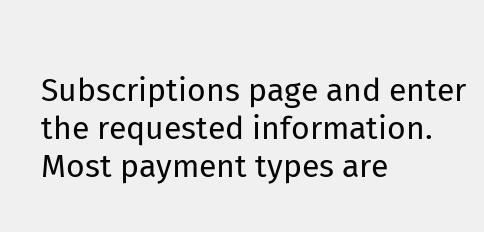Subscriptions page and enter the requested information. Most payment types are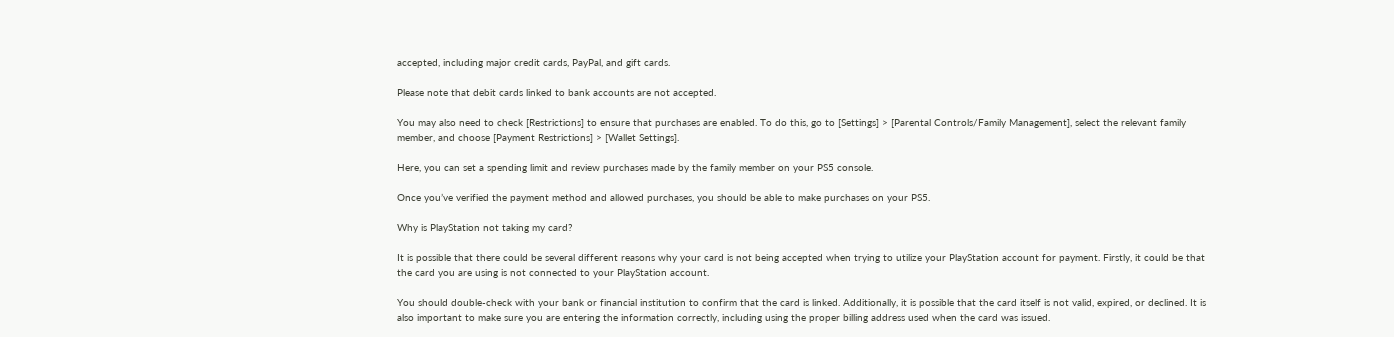accepted, including major credit cards, PayPal, and gift cards.

Please note that debit cards linked to bank accounts are not accepted.

You may also need to check [Restrictions] to ensure that purchases are enabled. To do this, go to [Settings] > [Parental Controls/Family Management], select the relevant family member, and choose [Payment Restrictions] > [Wallet Settings].

Here, you can set a spending limit and review purchases made by the family member on your PS5 console.

Once you’ve verified the payment method and allowed purchases, you should be able to make purchases on your PS5.

Why is PlayStation not taking my card?

It is possible that there could be several different reasons why your card is not being accepted when trying to utilize your PlayStation account for payment. Firstly, it could be that the card you are using is not connected to your PlayStation account.

You should double-check with your bank or financial institution to confirm that the card is linked. Additionally, it is possible that the card itself is not valid, expired, or declined. It is also important to make sure you are entering the information correctly, including using the proper billing address used when the card was issued.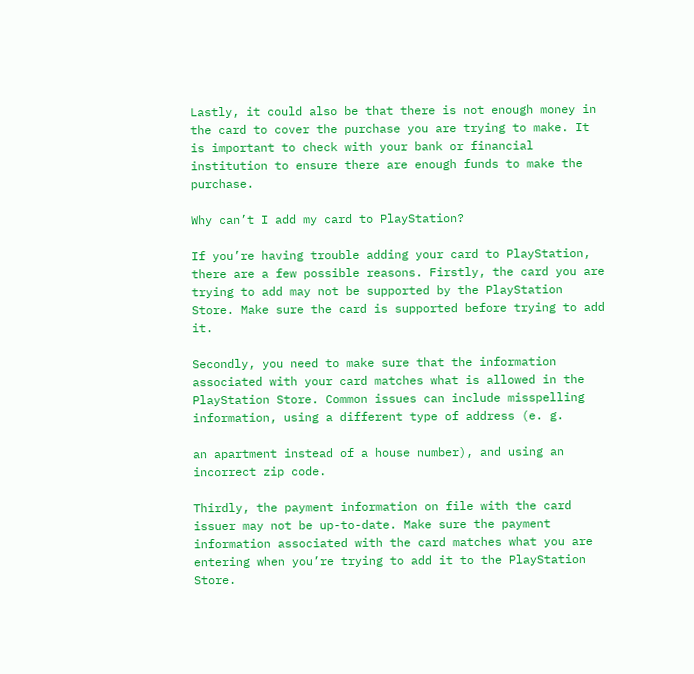Lastly, it could also be that there is not enough money in the card to cover the purchase you are trying to make. It is important to check with your bank or financial institution to ensure there are enough funds to make the purchase.

Why can’t I add my card to PlayStation?

If you’re having trouble adding your card to PlayStation, there are a few possible reasons. Firstly, the card you are trying to add may not be supported by the PlayStation Store. Make sure the card is supported before trying to add it.

Secondly, you need to make sure that the information associated with your card matches what is allowed in the PlayStation Store. Common issues can include misspelling information, using a different type of address (e. g.

an apartment instead of a house number), and using an incorrect zip code.

Thirdly, the payment information on file with the card issuer may not be up-to-date. Make sure the payment information associated with the card matches what you are entering when you’re trying to add it to the PlayStation Store.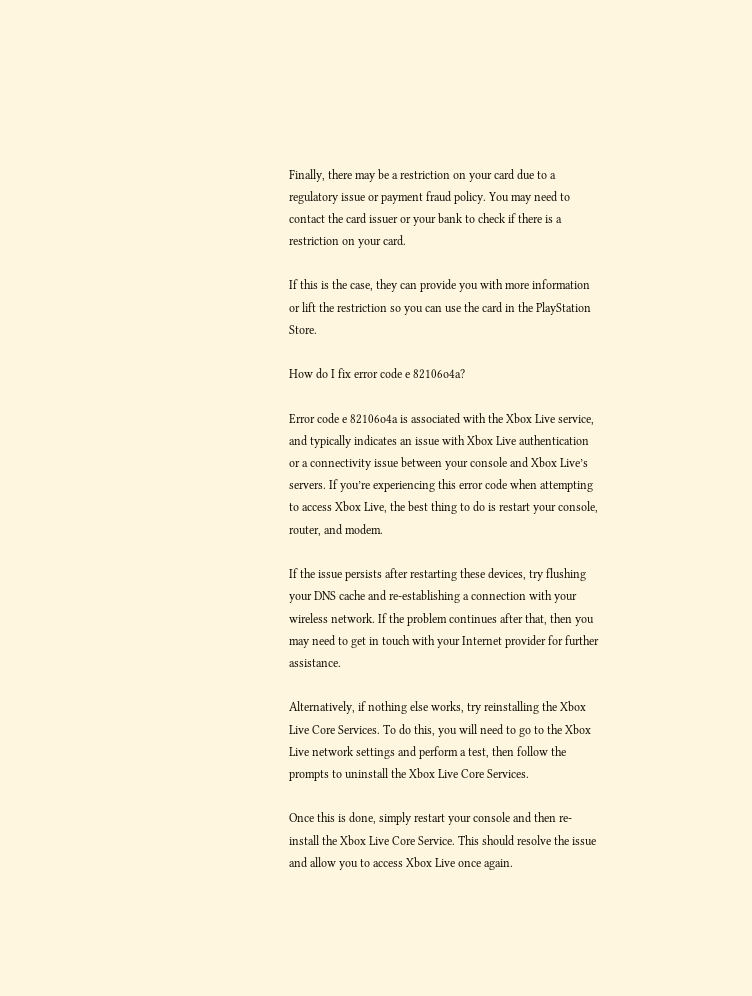Finally, there may be a restriction on your card due to a regulatory issue or payment fraud policy. You may need to contact the card issuer or your bank to check if there is a restriction on your card.

If this is the case, they can provide you with more information or lift the restriction so you can use the card in the PlayStation Store.

How do I fix error code e 82106o4a?

Error code e 82106o4a is associated with the Xbox Live service, and typically indicates an issue with Xbox Live authentication or a connectivity issue between your console and Xbox Live’s servers. If you’re experiencing this error code when attempting to access Xbox Live, the best thing to do is restart your console, router, and modem.

If the issue persists after restarting these devices, try flushing your DNS cache and re-establishing a connection with your wireless network. If the problem continues after that, then you may need to get in touch with your Internet provider for further assistance.

Alternatively, if nothing else works, try reinstalling the Xbox Live Core Services. To do this, you will need to go to the Xbox Live network settings and perform a test, then follow the prompts to uninstall the Xbox Live Core Services.

Once this is done, simply restart your console and then re-install the Xbox Live Core Service. This should resolve the issue and allow you to access Xbox Live once again.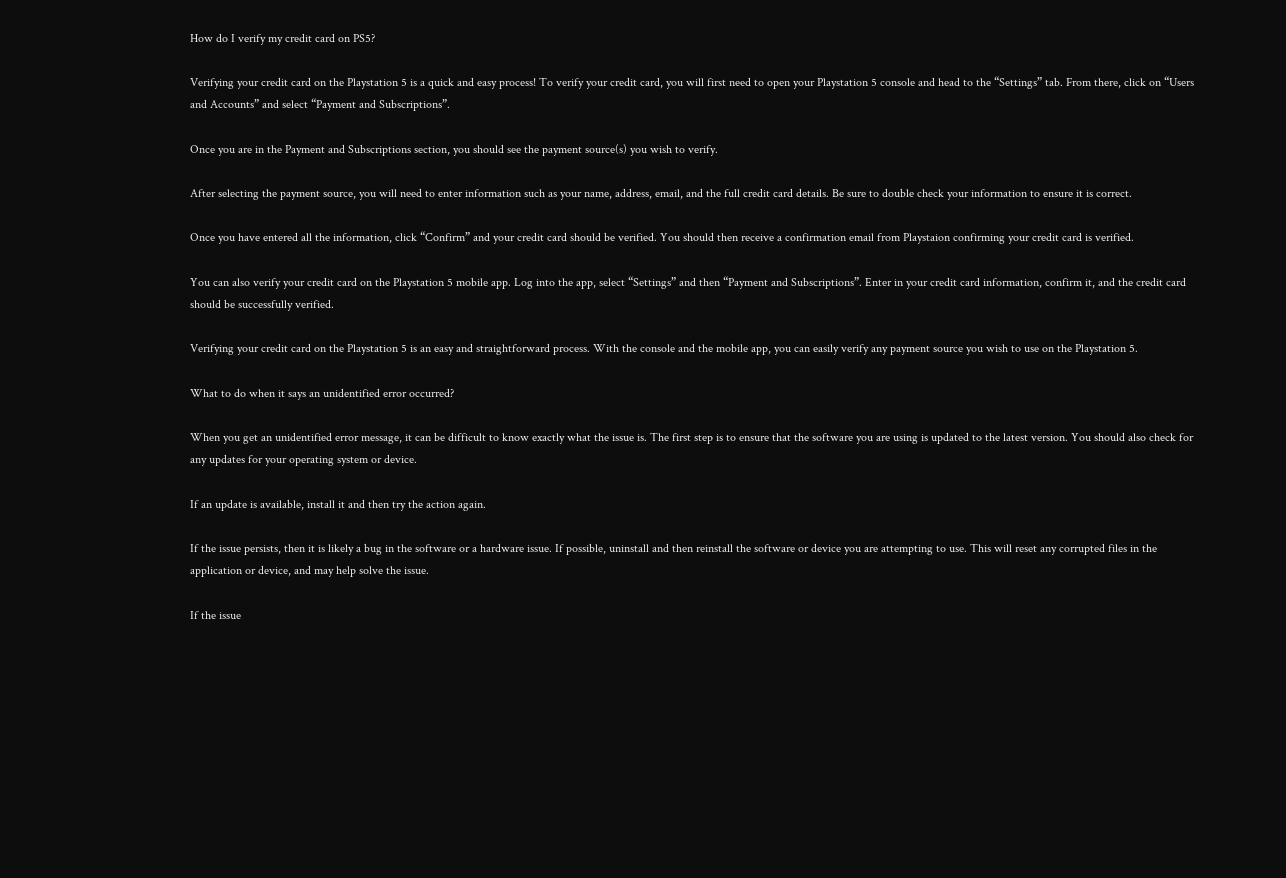How do I verify my credit card on PS5?

Verifying your credit card on the Playstation 5 is a quick and easy process! To verify your credit card, you will first need to open your Playstation 5 console and head to the “Settings” tab. From there, click on “Users and Accounts” and select “Payment and Subscriptions”.

Once you are in the Payment and Subscriptions section, you should see the payment source(s) you wish to verify.

After selecting the payment source, you will need to enter information such as your name, address, email, and the full credit card details. Be sure to double check your information to ensure it is correct.

Once you have entered all the information, click “Confirm” and your credit card should be verified. You should then receive a confirmation email from Playstaion confirming your credit card is verified.

You can also verify your credit card on the Playstation 5 mobile app. Log into the app, select “Settings” and then “Payment and Subscriptions”. Enter in your credit card information, confirm it, and the credit card should be successfully verified.

Verifying your credit card on the Playstation 5 is an easy and straightforward process. With the console and the mobile app, you can easily verify any payment source you wish to use on the Playstation 5.

What to do when it says an unidentified error occurred?

When you get an unidentified error message, it can be difficult to know exactly what the issue is. The first step is to ensure that the software you are using is updated to the latest version. You should also check for any updates for your operating system or device.

If an update is available, install it and then try the action again.

If the issue persists, then it is likely a bug in the software or a hardware issue. If possible, uninstall and then reinstall the software or device you are attempting to use. This will reset any corrupted files in the application or device, and may help solve the issue.

If the issue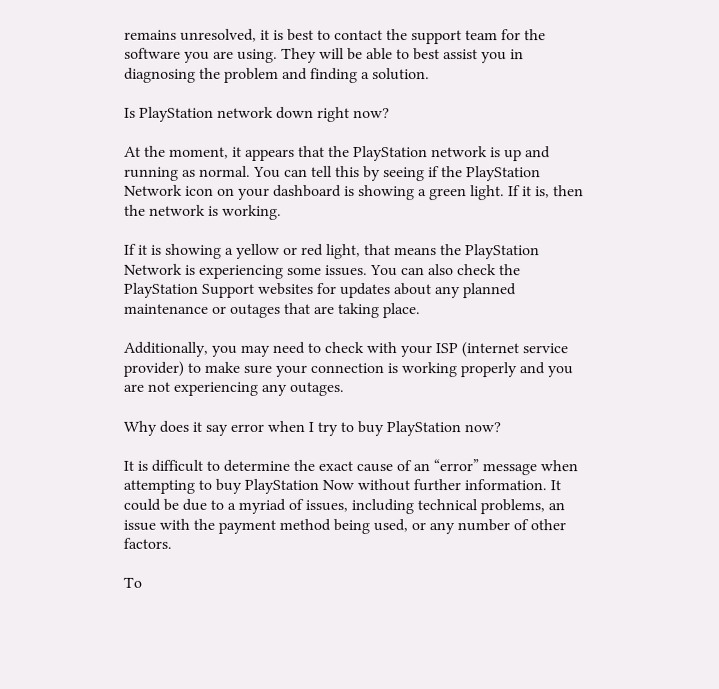remains unresolved, it is best to contact the support team for the software you are using. They will be able to best assist you in diagnosing the problem and finding a solution.

Is PlayStation network down right now?

At the moment, it appears that the PlayStation network is up and running as normal. You can tell this by seeing if the PlayStation Network icon on your dashboard is showing a green light. If it is, then the network is working.

If it is showing a yellow or red light, that means the PlayStation Network is experiencing some issues. You can also check the PlayStation Support websites for updates about any planned maintenance or outages that are taking place.

Additionally, you may need to check with your ISP (internet service provider) to make sure your connection is working properly and you are not experiencing any outages.

Why does it say error when I try to buy PlayStation now?

It is difficult to determine the exact cause of an “error” message when attempting to buy PlayStation Now without further information. It could be due to a myriad of issues, including technical problems, an issue with the payment method being used, or any number of other factors.

To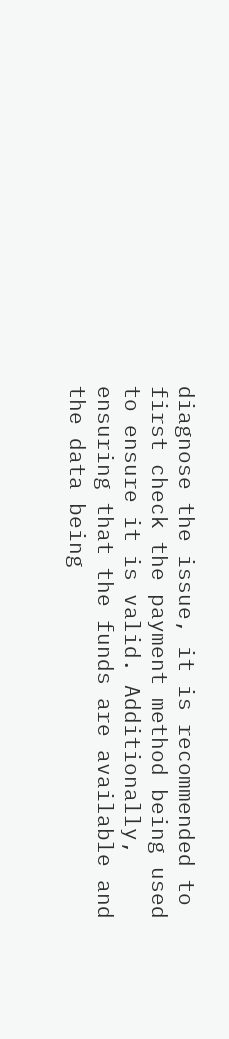diagnose the issue, it is recommended to first check the payment method being used to ensure it is valid. Additionally, ensuring that the funds are available and the data being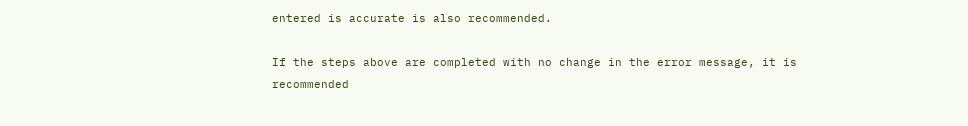entered is accurate is also recommended.

If the steps above are completed with no change in the error message, it is recommended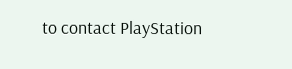to contact PlayStation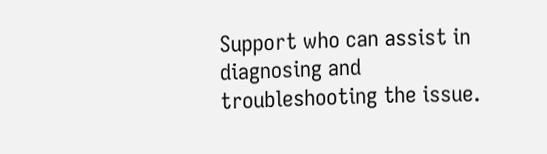Support who can assist in diagnosing and troubleshooting the issue.